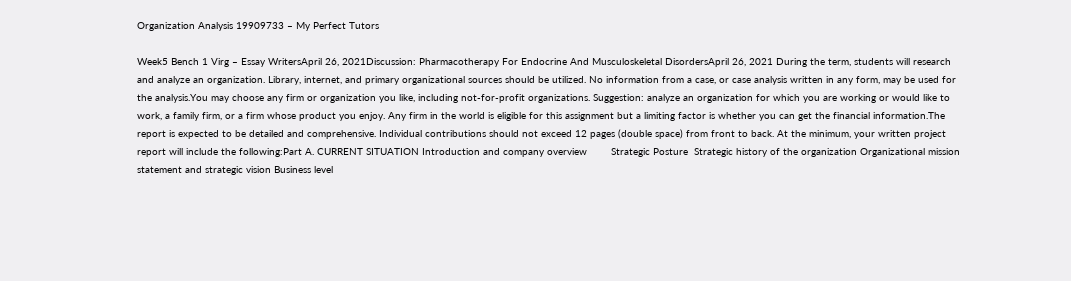Organization Analysis 19909733 – My Perfect Tutors

Week5 Bench 1 Virg – Essay WritersApril 26, 2021Discussion: Pharmacotherapy For Endocrine And Musculoskeletal DisordersApril 26, 2021 During the term, students will research and analyze an organization. Library, internet, and primary organizational sources should be utilized. No information from a case, or case analysis written in any form, may be used for the analysis.You may choose any firm or organization you like, including not-for-profit organizations. Suggestion: analyze an organization for which you are working or would like to work, a family firm, or a firm whose product you enjoy. Any firm in the world is eligible for this assignment but a limiting factor is whether you can get the financial information.The report is expected to be detailed and comprehensive. Individual contributions should not exceed 12 pages (double space) from front to back. At the minimum, your written project report will include the following:Part A. CURRENT SITUATION Introduction and company overview        Strategic Posture  Strategic history of the organization Organizational mission statement and strategic vision Business level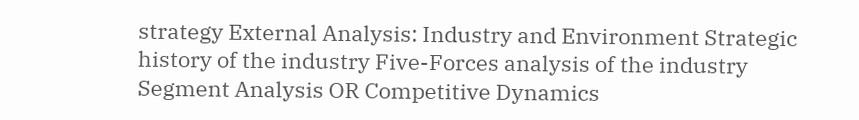strategy External Analysis: Industry and Environment Strategic history of the industry Five-Forces analysis of the industry Segment Analysis OR Competitive Dynamics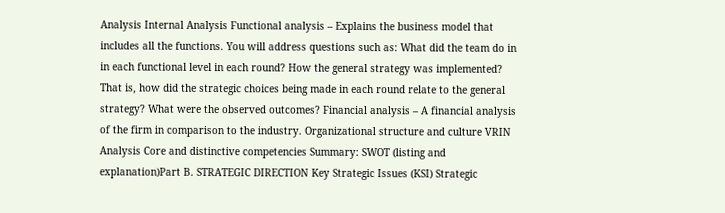Analysis Internal Analysis Functional analysis – Explains the business model that includes all the functions. You will address questions such as: What did the team do in in each functional level in each round? How the general strategy was implemented? That is, how did the strategic choices being made in each round relate to the general strategy? What were the observed outcomes? Financial analysis – A financial analysis of the firm in comparison to the industry. Organizational structure and culture VRIN Analysis Core and distinctive competencies Summary: SWOT (listing and explanation)Part B. STRATEGIC DIRECTION Key Strategic Issues (KSI) Strategic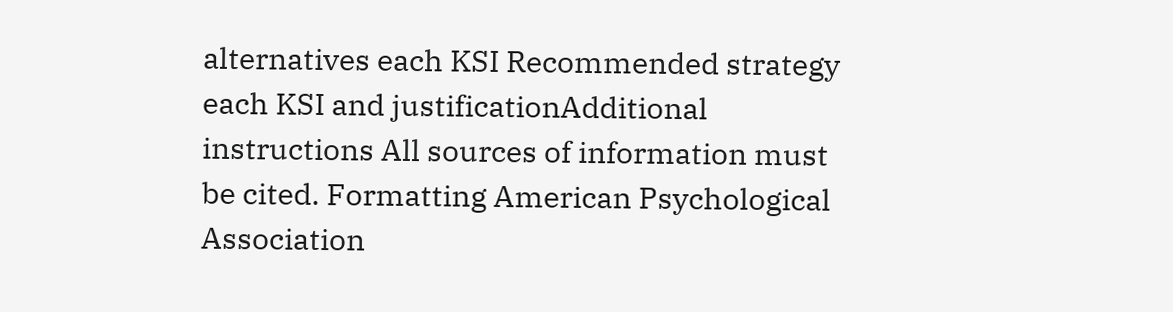alternatives each KSI Recommended strategy each KSI and justificationAdditional instructions All sources of information must be cited. Formatting American Psychological Association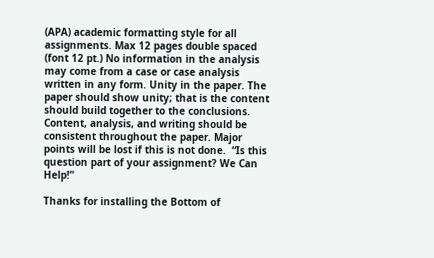(APA) academic formatting style for all assignments. Max 12 pages double spaced (font 12 pt.) No information in the analysis may come from a case or case analysis written in any form. Unity in the paper. The paper should show unity; that is the content should build together to the conclusions. Content, analysis, and writing should be consistent throughout the paper. Major points will be lost if this is not done.  “Is this question part of your assignment? We Can Help!”

Thanks for installing the Bottom of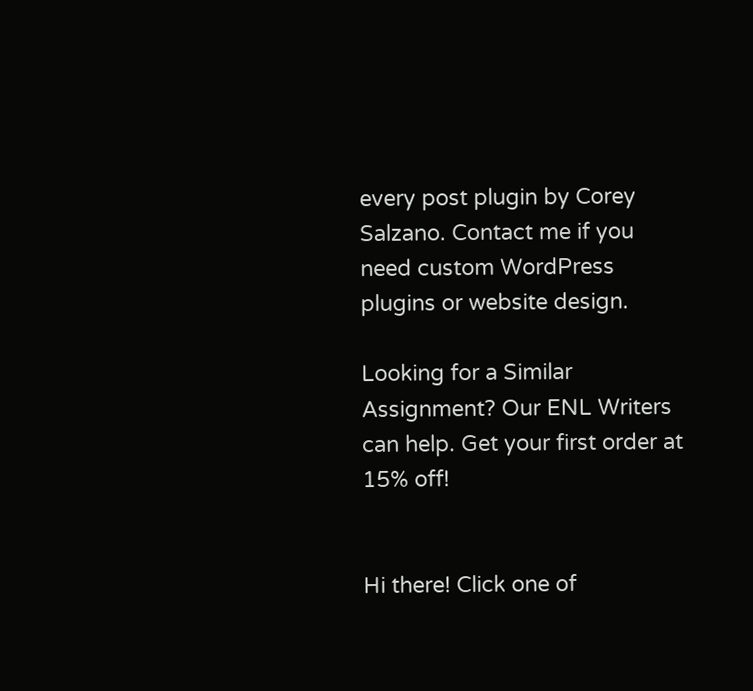every post plugin by Corey Salzano. Contact me if you need custom WordPress plugins or website design.

Looking for a Similar Assignment? Our ENL Writers can help. Get your first order at 15% off!


Hi there! Click one of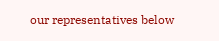our representatives below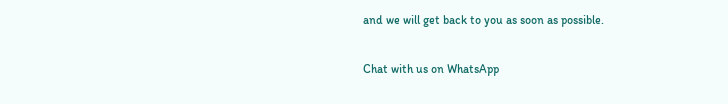and we will get back to you as soon as possible.

Chat with us on WhatsApp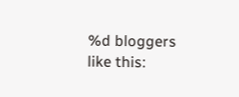%d bloggers like this: